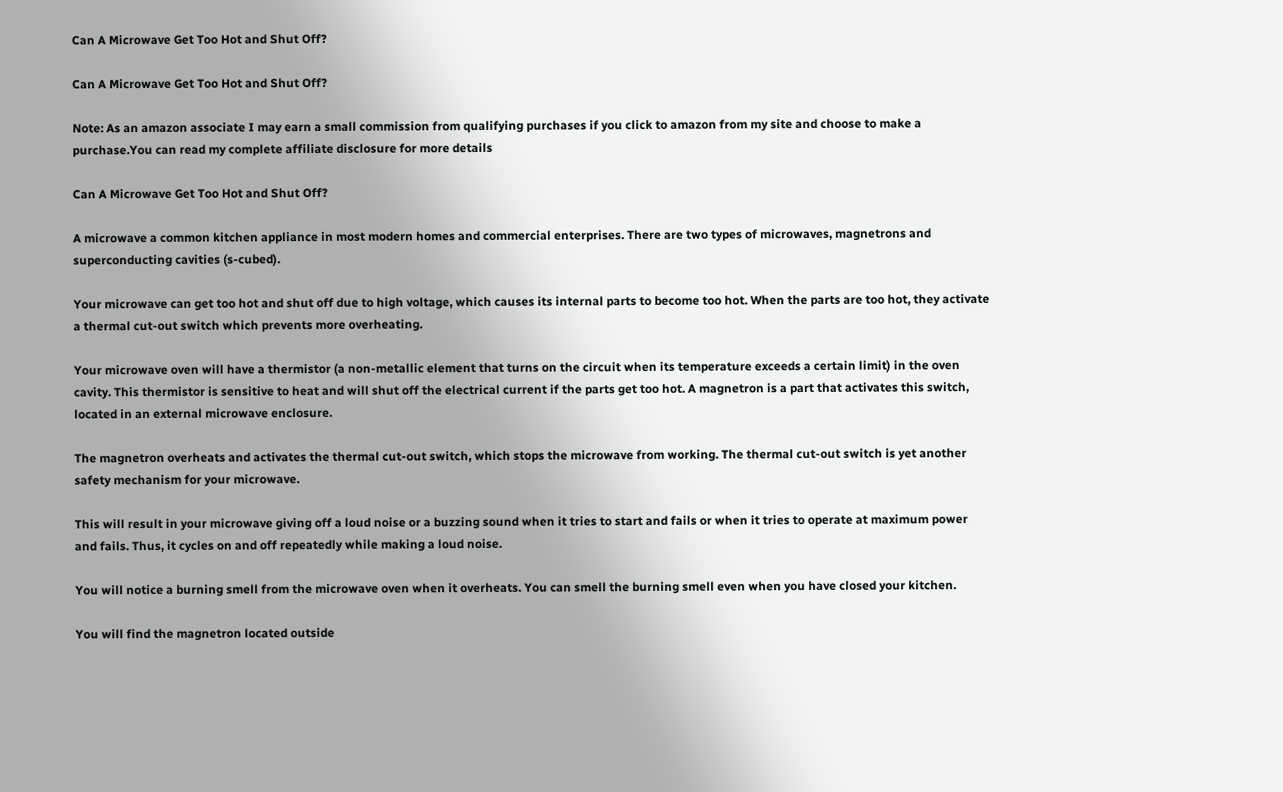Can A Microwave Get Too Hot and Shut Off?

Can A Microwave Get Too Hot and Shut Off?

Note: As an amazon associate I may earn a small commission from qualifying purchases if you click to amazon from my site and choose to make a purchase.You can read my complete affiliate disclosure for more details

Can A Microwave Get Too Hot and Shut Off?

A microwave a common kitchen appliance in most modern homes and commercial enterprises. There are two types of microwaves, magnetrons and superconducting cavities (s-cubed).

Your microwave can get too hot and shut off due to high voltage, which causes its internal parts to become too hot. When the parts are too hot, they activate a thermal cut-out switch which prevents more overheating.

Your microwave oven will have a thermistor (a non-metallic element that turns on the circuit when its temperature exceeds a certain limit) in the oven cavity. This thermistor is sensitive to heat and will shut off the electrical current if the parts get too hot. A magnetron is a part that activates this switch, located in an external microwave enclosure.

The magnetron overheats and activates the thermal cut-out switch, which stops the microwave from working. The thermal cut-out switch is yet another safety mechanism for your microwave.

This will result in your microwave giving off a loud noise or a buzzing sound when it tries to start and fails or when it tries to operate at maximum power and fails. Thus, it cycles on and off repeatedly while making a loud noise.

You will notice a burning smell from the microwave oven when it overheats. You can smell the burning smell even when you have closed your kitchen.

You will find the magnetron located outside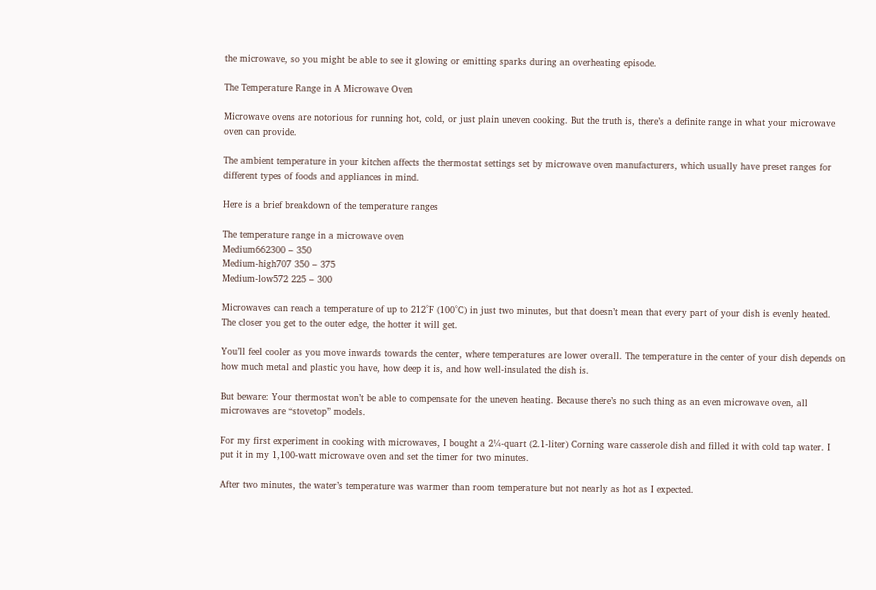the microwave, so you might be able to see it glowing or emitting sparks during an overheating episode.

The Temperature Range in A Microwave Oven

Microwave ovens are notorious for running hot, cold, or just plain uneven cooking. But the truth is, there’s a definite range in what your microwave oven can provide.

The ambient temperature in your kitchen affects the thermostat settings set by microwave oven manufacturers, which usually have preset ranges for different types of foods and appliances in mind.

Here is a brief breakdown of the temperature ranges

The temperature range in a microwave oven
Medium662300 – 350
Medium-high707 350 – 375
Medium-low572 225 – 300

Microwaves can reach a temperature of up to 212°F (100°C) in just two minutes, but that doesn’t mean that every part of your dish is evenly heated. The closer you get to the outer edge, the hotter it will get.

You’ll feel cooler as you move inwards towards the center, where temperatures are lower overall. The temperature in the center of your dish depends on how much metal and plastic you have, how deep it is, and how well-insulated the dish is.

But beware: Your thermostat won’t be able to compensate for the uneven heating. Because there’s no such thing as an even microwave oven, all microwaves are “stovetop” models.

For my first experiment in cooking with microwaves, I bought a 2¼-quart (2.1-liter) Corning ware casserole dish and filled it with cold tap water. I put it in my 1,100-watt microwave oven and set the timer for two minutes.

After two minutes, the water’s temperature was warmer than room temperature but not nearly as hot as I expected.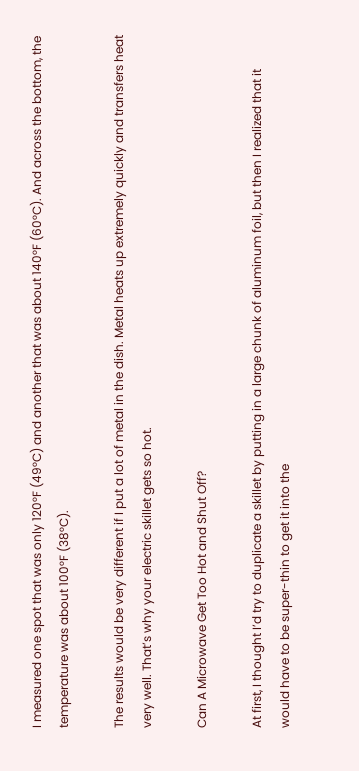I measured one spot that was only 120°F (49°C) and another that was about 140°F (60°C). And across the bottom, the temperature was about 100°F (38°C).

The results would be very different if I put a lot of metal in the dish. Metal heats up extremely quickly and transfers heat very well. That’s why your electric skillet gets so hot.

Can A Microwave Get Too Hot and Shut Off?

At first, I thought I’d try to duplicate a skillet by putting in a large chunk of aluminum foil, but then I realized that it would have to be super-thin to get it into the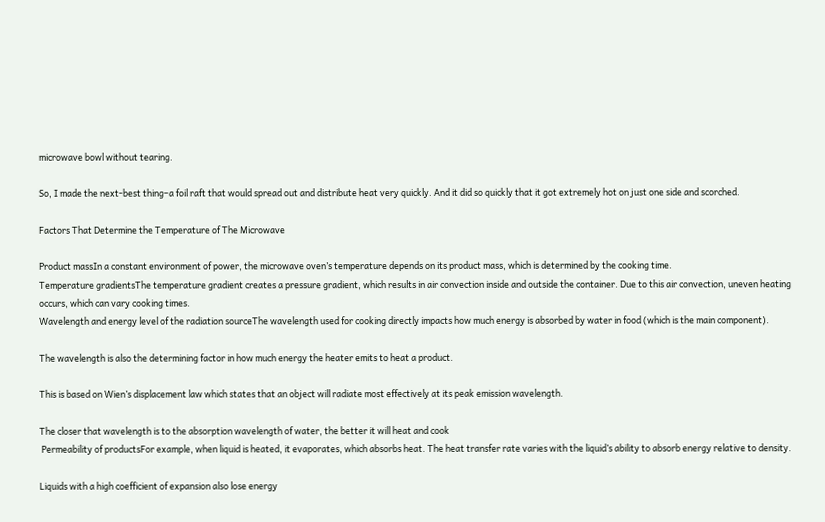microwave bowl without tearing.

So, I made the next-best thing–a foil raft that would spread out and distribute heat very quickly. And it did so quickly that it got extremely hot on just one side and scorched.

Factors That Determine the Temperature of The Microwave

Product massIn a constant environment of power, the microwave oven’s temperature depends on its product mass, which is determined by the cooking time.
Temperature gradientsThe temperature gradient creates a pressure gradient, which results in air convection inside and outside the container. Due to this air convection, uneven heating occurs, which can vary cooking times.
Wavelength and energy level of the radiation sourceThe wavelength used for cooking directly impacts how much energy is absorbed by water in food (which is the main component).

The wavelength is also the determining factor in how much energy the heater emits to heat a product.

This is based on Wien’s displacement law which states that an object will radiate most effectively at its peak emission wavelength.

The closer that wavelength is to the absorption wavelength of water, the better it will heat and cook
 Permeability of productsFor example, when liquid is heated, it evaporates, which absorbs heat. The heat transfer rate varies with the liquid’s ability to absorb energy relative to density.

Liquids with a high coefficient of expansion also lose energy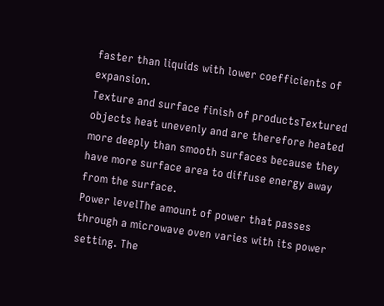faster than liquids with lower coefficients of expansion.
Texture and surface finish of productsTextured objects heat unevenly and are therefore heated more deeply than smooth surfaces because they have more surface area to diffuse energy away from the surface.
Power levelThe amount of power that passes through a microwave oven varies with its power setting. The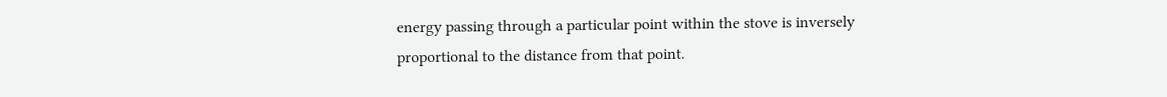energy passing through a particular point within the stove is inversely proportional to the distance from that point.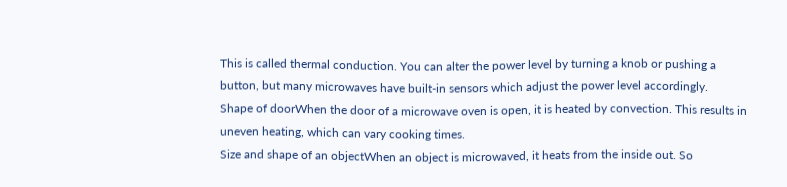This is called thermal conduction. You can alter the power level by turning a knob or pushing a button, but many microwaves have built-in sensors which adjust the power level accordingly.
Shape of doorWhen the door of a microwave oven is open, it is heated by convection. This results in uneven heating, which can vary cooking times.
Size and shape of an objectWhen an object is microwaved, it heats from the inside out. So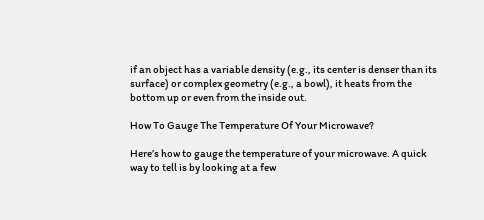if an object has a variable density (e.g., its center is denser than its surface) or complex geometry (e.g., a bowl), it heats from the bottom up or even from the inside out.

How To Gauge The Temperature Of Your Microwave?

Here’s how to gauge the temperature of your microwave. A quick way to tell is by looking at a few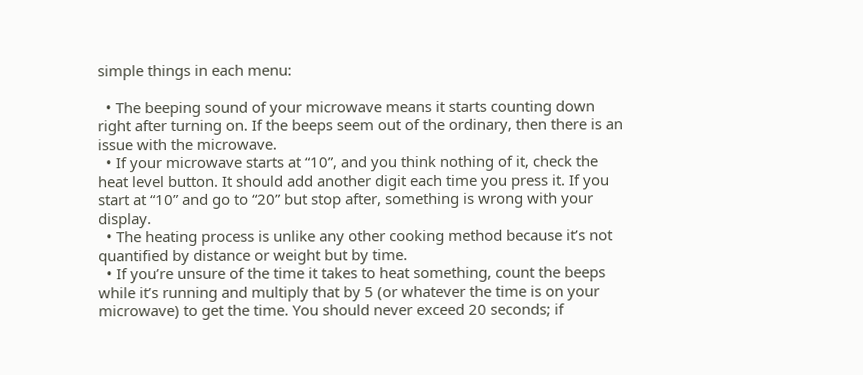simple things in each menu:

  • The beeping sound of your microwave means it starts counting down right after turning on. If the beeps seem out of the ordinary, then there is an issue with the microwave.
  • If your microwave starts at “10”, and you think nothing of it, check the heat level button. It should add another digit each time you press it. If you start at “10” and go to “20” but stop after, something is wrong with your display.
  • The heating process is unlike any other cooking method because it’s not quantified by distance or weight but by time.
  • If you’re unsure of the time it takes to heat something, count the beeps while it’s running and multiply that by 5 (or whatever the time is on your microwave) to get the time. You should never exceed 20 seconds; if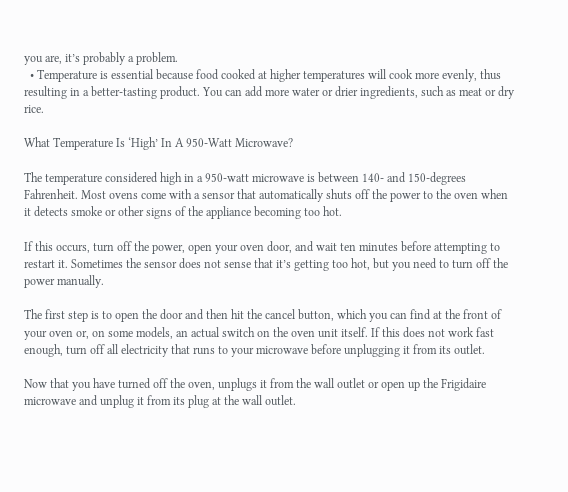you are, it’s probably a problem.
  • Temperature is essential because food cooked at higher temperatures will cook more evenly, thus resulting in a better-tasting product. You can add more water or drier ingredients, such as meat or dry rice.

What Temperature Is ‘High’ In A 950-Watt Microwave?

The temperature considered high in a 950-watt microwave is between 140- and 150-degrees Fahrenheit. Most ovens come with a sensor that automatically shuts off the power to the oven when it detects smoke or other signs of the appliance becoming too hot.

If this occurs, turn off the power, open your oven door, and wait ten minutes before attempting to restart it. Sometimes the sensor does not sense that it’s getting too hot, but you need to turn off the power manually.

The first step is to open the door and then hit the cancel button, which you can find at the front of your oven or, on some models, an actual switch on the oven unit itself. If this does not work fast enough, turn off all electricity that runs to your microwave before unplugging it from its outlet.

Now that you have turned off the oven, unplugs it from the wall outlet or open up the Frigidaire microwave and unplug it from its plug at the wall outlet.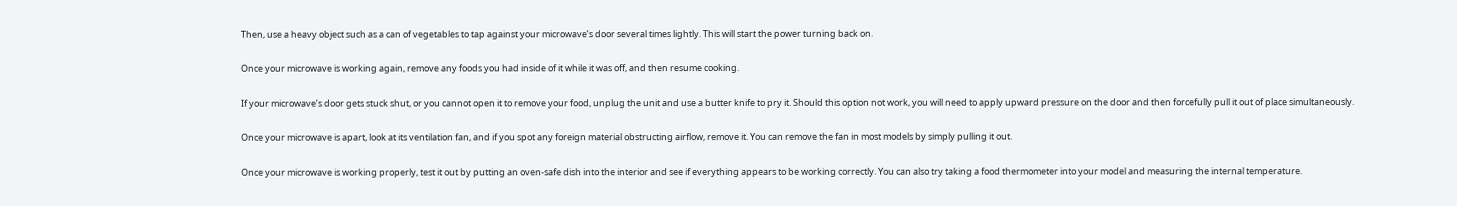Then, use a heavy object such as a can of vegetables to tap against your microwave’s door several times lightly. This will start the power turning back on.

Once your microwave is working again, remove any foods you had inside of it while it was off, and then resume cooking.

If your microwave’s door gets stuck shut, or you cannot open it to remove your food, unplug the unit and use a butter knife to pry it. Should this option not work, you will need to apply upward pressure on the door and then forcefully pull it out of place simultaneously.

Once your microwave is apart, look at its ventilation fan, and if you spot any foreign material obstructing airflow, remove it. You can remove the fan in most models by simply pulling it out.

Once your microwave is working properly, test it out by putting an oven-safe dish into the interior and see if everything appears to be working correctly. You can also try taking a food thermometer into your model and measuring the internal temperature.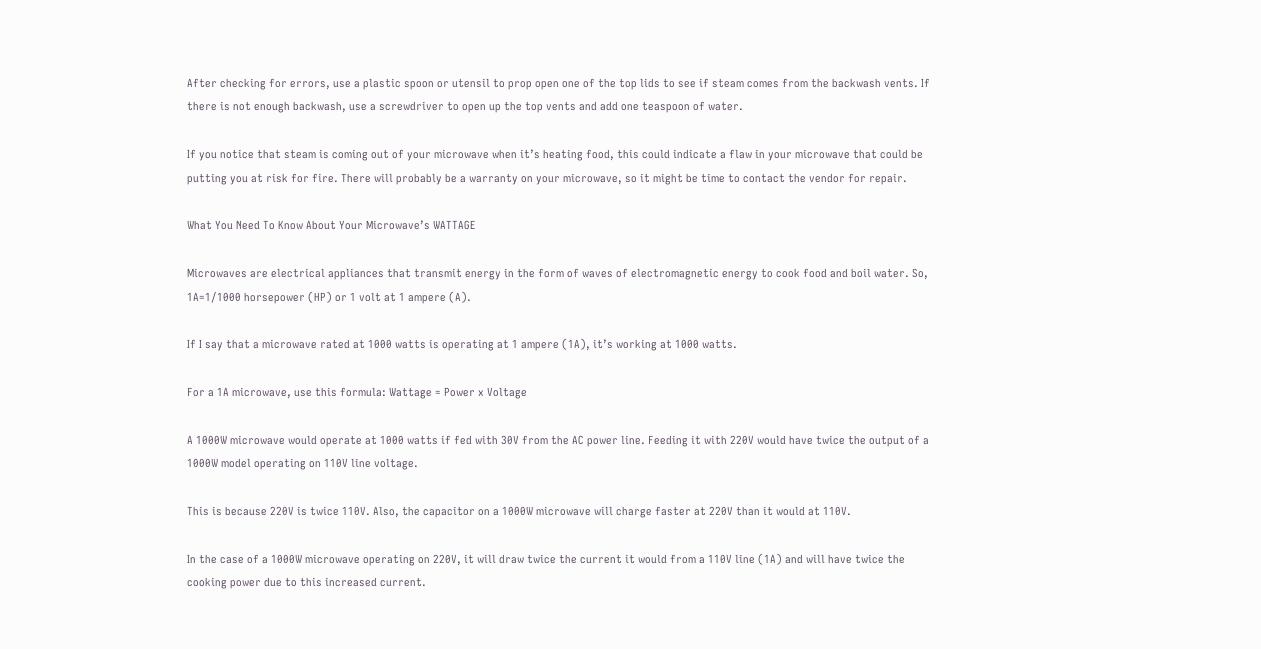After checking for errors, use a plastic spoon or utensil to prop open one of the top lids to see if steam comes from the backwash vents. If there is not enough backwash, use a screwdriver to open up the top vents and add one teaspoon of water.

If you notice that steam is coming out of your microwave when it’s heating food, this could indicate a flaw in your microwave that could be putting you at risk for fire. There will probably be a warranty on your microwave, so it might be time to contact the vendor for repair.

What You Need To Know About Your Microwave’s WATTAGE

Microwaves are electrical appliances that transmit energy in the form of waves of electromagnetic energy to cook food and boil water. So, 1A=1/1000 horsepower (HP) or 1 volt at 1 ampere (A).

If I say that a microwave rated at 1000 watts is operating at 1 ampere (1A), it’s working at 1000 watts.

For a 1A microwave, use this formula: Wattage = Power x Voltage

A 1000W microwave would operate at 1000 watts if fed with 30V from the AC power line. Feeding it with 220V would have twice the output of a 1000W model operating on 110V line voltage.

This is because 220V is twice 110V. Also, the capacitor on a 1000W microwave will charge faster at 220V than it would at 110V.

In the case of a 1000W microwave operating on 220V, it will draw twice the current it would from a 110V line (1A) and will have twice the cooking power due to this increased current.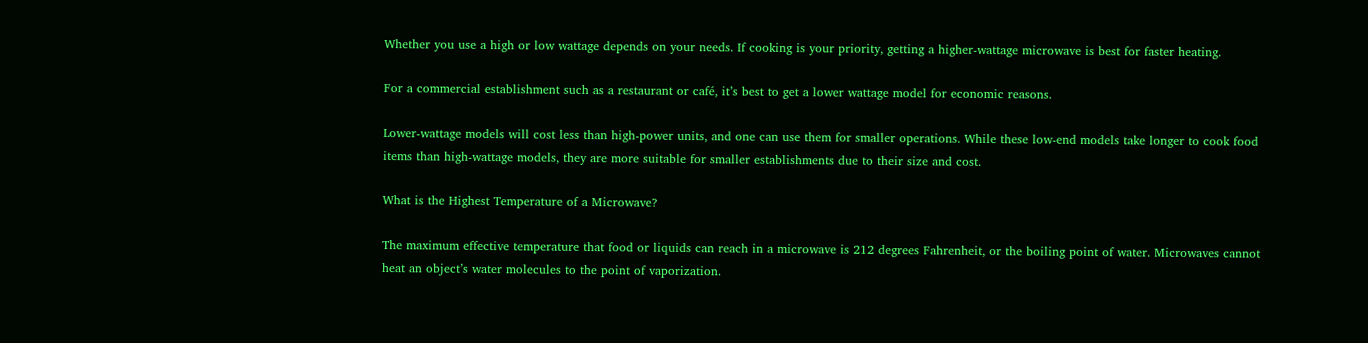Whether you use a high or low wattage depends on your needs. If cooking is your priority, getting a higher-wattage microwave is best for faster heating.

For a commercial establishment such as a restaurant or café, it’s best to get a lower wattage model for economic reasons.

Lower-wattage models will cost less than high-power units, and one can use them for smaller operations. While these low-end models take longer to cook food items than high-wattage models, they are more suitable for smaller establishments due to their size and cost.

What is the Highest Temperature of a Microwave?

The maximum effective temperature that food or liquids can reach in a microwave is 212 degrees Fahrenheit, or the boiling point of water. Microwaves cannot heat an object’s water molecules to the point of vaporization.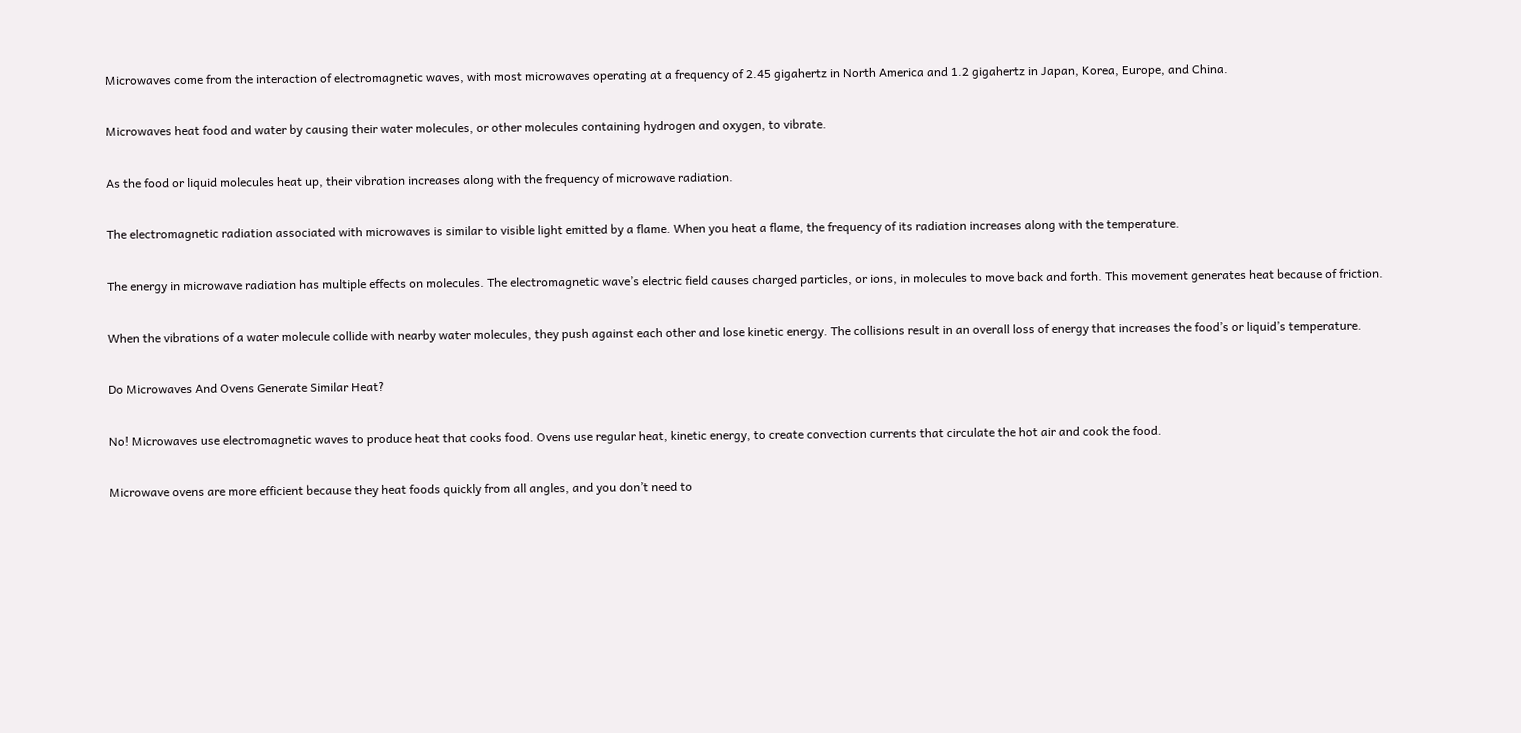Microwaves come from the interaction of electromagnetic waves, with most microwaves operating at a frequency of 2.45 gigahertz in North America and 1.2 gigahertz in Japan, Korea, Europe, and China.

Microwaves heat food and water by causing their water molecules, or other molecules containing hydrogen and oxygen, to vibrate.

As the food or liquid molecules heat up, their vibration increases along with the frequency of microwave radiation.

The electromagnetic radiation associated with microwaves is similar to visible light emitted by a flame. When you heat a flame, the frequency of its radiation increases along with the temperature.

The energy in microwave radiation has multiple effects on molecules. The electromagnetic wave’s electric field causes charged particles, or ions, in molecules to move back and forth. This movement generates heat because of friction.

When the vibrations of a water molecule collide with nearby water molecules, they push against each other and lose kinetic energy. The collisions result in an overall loss of energy that increases the food’s or liquid’s temperature.

Do Microwaves And Ovens Generate Similar Heat?

No! Microwaves use electromagnetic waves to produce heat that cooks food. Ovens use regular heat, kinetic energy, to create convection currents that circulate the hot air and cook the food.

Microwave ovens are more efficient because they heat foods quickly from all angles, and you don’t need to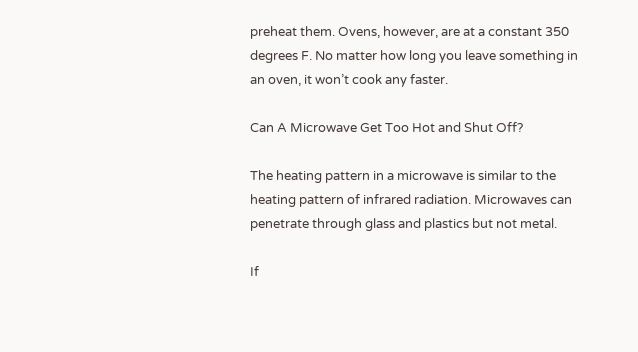preheat them. Ovens, however, are at a constant 350 degrees F. No matter how long you leave something in an oven, it won’t cook any faster.

Can A Microwave Get Too Hot and Shut Off?

The heating pattern in a microwave is similar to the heating pattern of infrared radiation. Microwaves can penetrate through glass and plastics but not metal.

If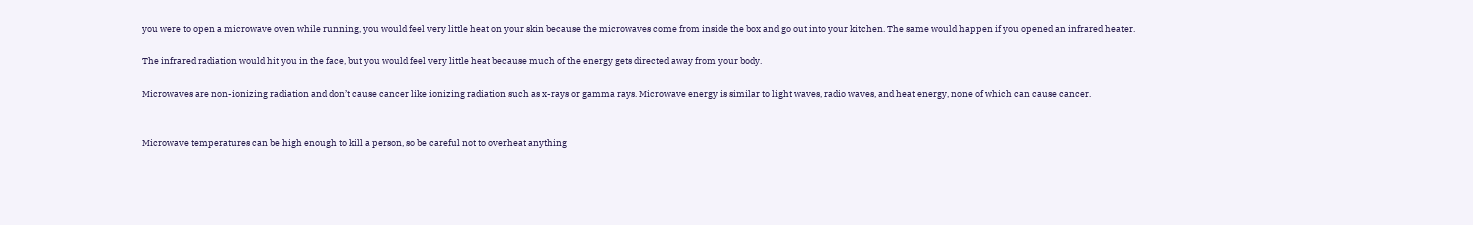you were to open a microwave oven while running, you would feel very little heat on your skin because the microwaves come from inside the box and go out into your kitchen. The same would happen if you opened an infrared heater.

The infrared radiation would hit you in the face, but you would feel very little heat because much of the energy gets directed away from your body.

Microwaves are non-ionizing radiation and don’t cause cancer like ionizing radiation such as x-rays or gamma rays. Microwave energy is similar to light waves, radio waves, and heat energy, none of which can cause cancer.


Microwave temperatures can be high enough to kill a person, so be careful not to overheat anything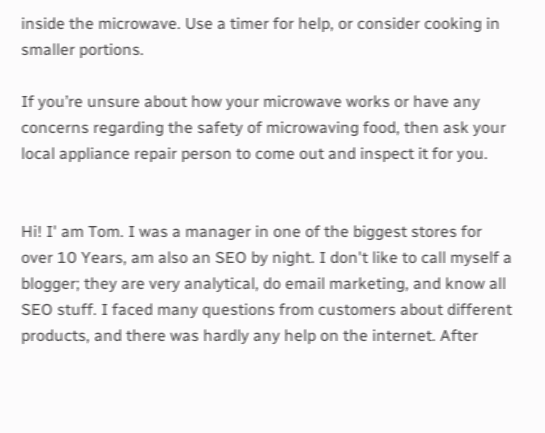inside the microwave. Use a timer for help, or consider cooking in smaller portions.

If you’re unsure about how your microwave works or have any concerns regarding the safety of microwaving food, then ask your local appliance repair person to come out and inspect it for you.


Hi! I' am Tom. I was a manager in one of the biggest stores for over 10 Years, am also an SEO by night. I don't like to call myself a blogger; they are very analytical, do email marketing, and know all SEO stuff. I faced many questions from customers about different products, and there was hardly any help on the internet. After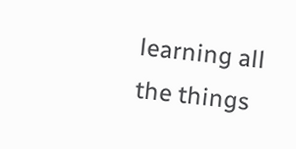learning all the things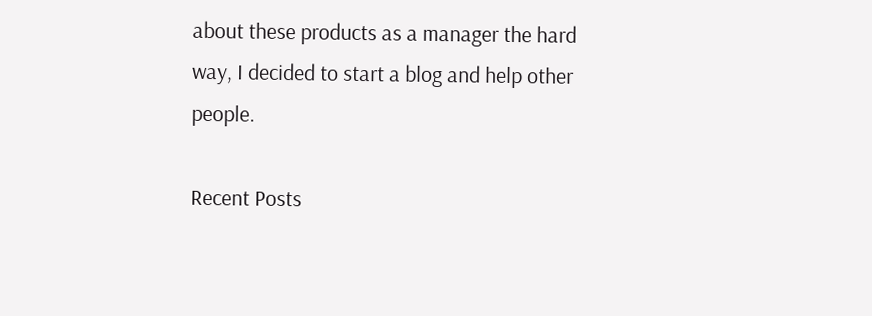about these products as a manager the hard way, I decided to start a blog and help other people.

Recent Posts